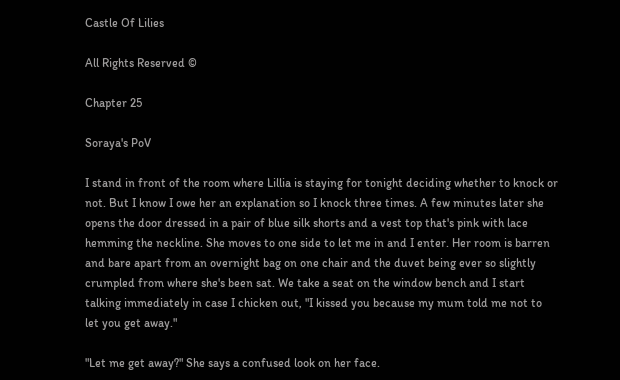Castle Of Lilies

All Rights Reserved ©

Chapter 25

Soraya's PoV

I stand in front of the room where Lillia is staying for tonight deciding whether to knock or not. But I know I owe her an explanation so I knock three times. A few minutes later she opens the door dressed in a pair of blue silk shorts and a vest top that's pink with lace hemming the neckline. She moves to one side to let me in and I enter. Her room is barren and bare apart from an overnight bag on one chair and the duvet being ever so slightly crumpled from where she's been sat. We take a seat on the window bench and I start talking immediately in case I chicken out, "I kissed you because my mum told me not to let you get away."

"Let me get away?" She says a confused look on her face.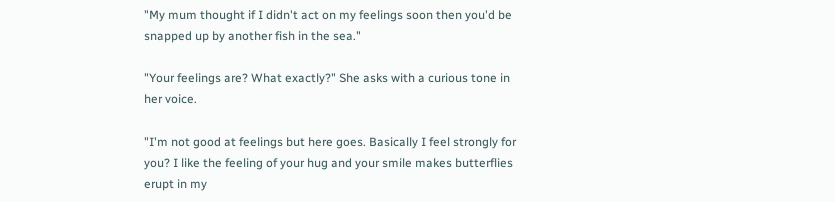"My mum thought if I didn't act on my feelings soon then you'd be snapped up by another fish in the sea."

"Your feelings are? What exactly?" She asks with a curious tone in her voice.

"I'm not good at feelings but here goes. Basically I feel strongly for you? I like the feeling of your hug and your smile makes butterflies erupt in my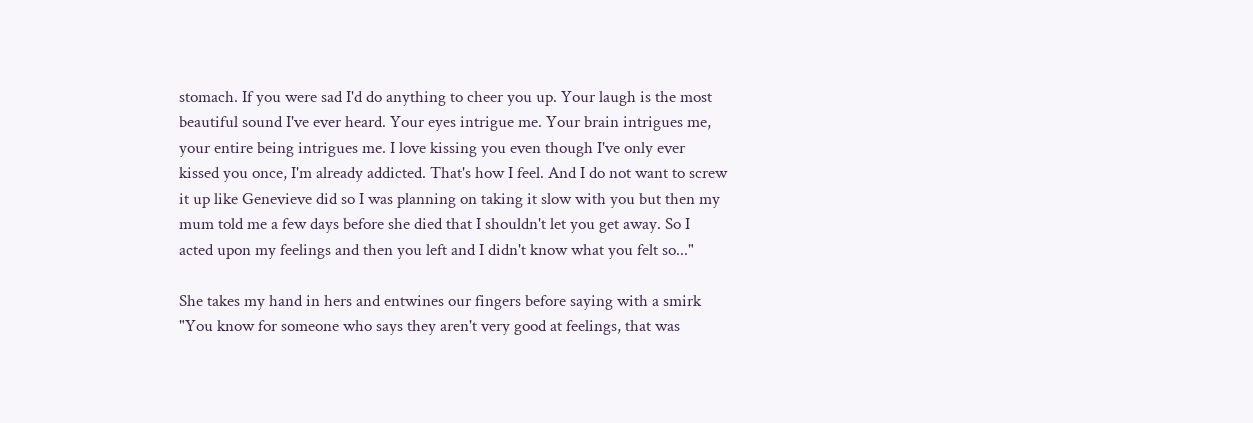stomach. If you were sad I'd do anything to cheer you up. Your laugh is the most beautiful sound I've ever heard. Your eyes intrigue me. Your brain intrigues me, your entire being intrigues me. I love kissing you even though I've only ever kissed you once, I'm already addicted. That's how I feel. And I do not want to screw it up like Genevieve did so I was planning on taking it slow with you but then my mum told me a few days before she died that I shouldn't let you get away. So I acted upon my feelings and then you left and I didn't know what you felt so..."

She takes my hand in hers and entwines our fingers before saying with a smirk "You know for someone who says they aren't very good at feelings, that was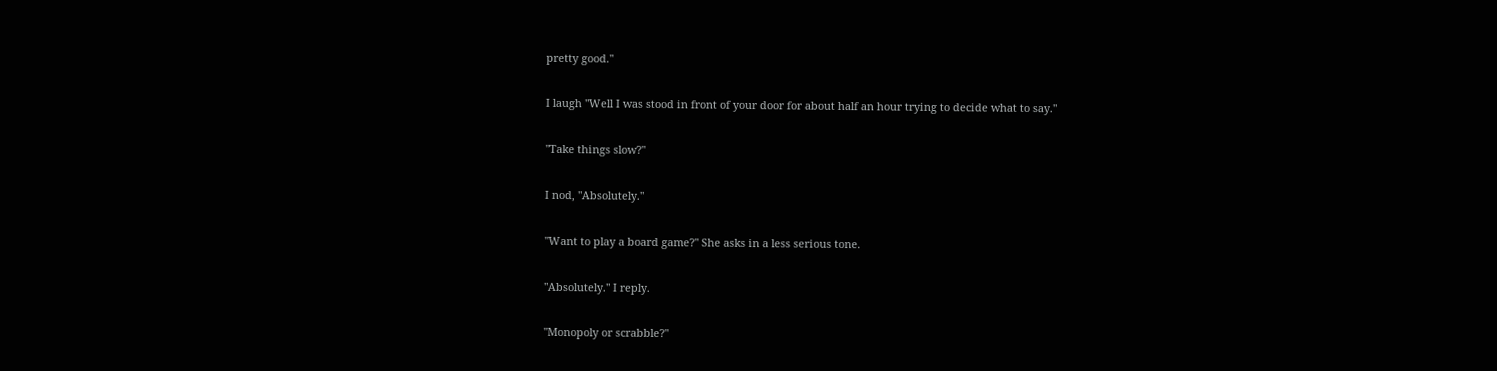pretty good."

I laugh "Well I was stood in front of your door for about half an hour trying to decide what to say."

"Take things slow?"

I nod, "Absolutely."

"Want to play a board game?" She asks in a less serious tone.

"Absolutely." I reply.

"Monopoly or scrabble?"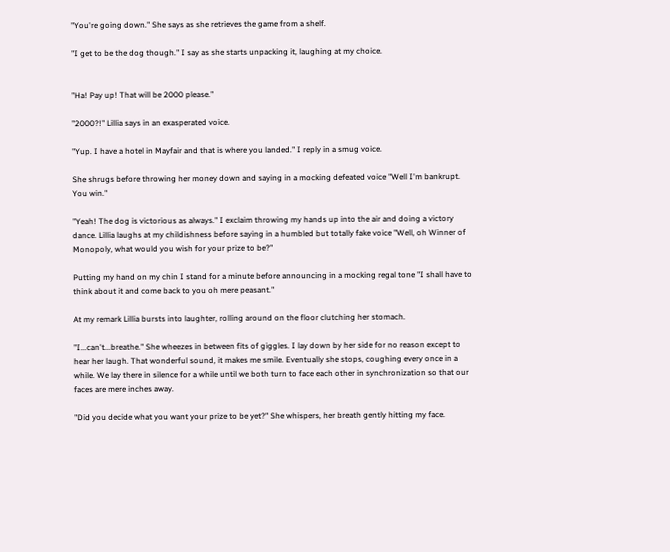"You're going down." She says as she retrieves the game from a shelf.

"I get to be the dog though." I say as she starts unpacking it, laughing at my choice.


"Ha! Pay up! That will be 2000 please."

"2000?!" Lillia says in an exasperated voice.

"Yup. I have a hotel in Mayfair and that is where you landed." I reply in a smug voice.

She shrugs before throwing her money down and saying in a mocking defeated voice "Well I'm bankrupt. You win."

"Yeah! The dog is victorious as always." I exclaim throwing my hands up into the air and doing a victory dance. Lillia laughs at my childishness before saying in a humbled but totally fake voice "Well, oh Winner of Monopoly, what would you wish for your prize to be?"

Putting my hand on my chin I stand for a minute before announcing in a mocking regal tone "I shall have to think about it and come back to you oh mere peasant."

At my remark Lillia bursts into laughter, rolling around on the floor clutching her stomach.

"I...can't...breathe." She wheezes in between fits of giggles. I lay down by her side for no reason except to hear her laugh. That wonderful sound, it makes me smile. Eventually she stops, coughing every once in a while. We lay there in silence for a while until we both turn to face each other in synchronization so that our faces are mere inches away.

"Did you decide what you want your prize to be yet?" She whispers, her breath gently hitting my face.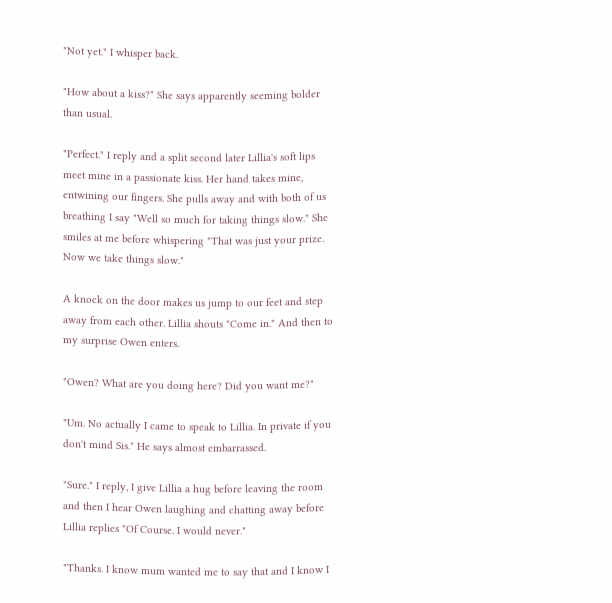"Not yet." I whisper back.

"How about a kiss?" She says apparently seeming bolder than usual.

"Perfect." I reply and a split second later Lillia's soft lips meet mine in a passionate kiss. Her hand takes mine, entwining our fingers. She pulls away and with both of us breathing I say "Well so much for taking things slow." She smiles at me before whispering "That was just your prize. Now we take things slow."

A knock on the door makes us jump to our feet and step away from each other. Lillia shouts "Come in." And then to my surprise Owen enters.

"Owen? What are you doing here? Did you want me?"

"Um. No actually I came to speak to Lillia. In private if you don't mind Sis." He says almost embarrassed.

"Sure." I reply, I give Lillia a hug before leaving the room and then I hear Owen laughing and chatting away before Lillia replies "Of Course. I would never."

"Thanks. I know mum wanted me to say that and I know I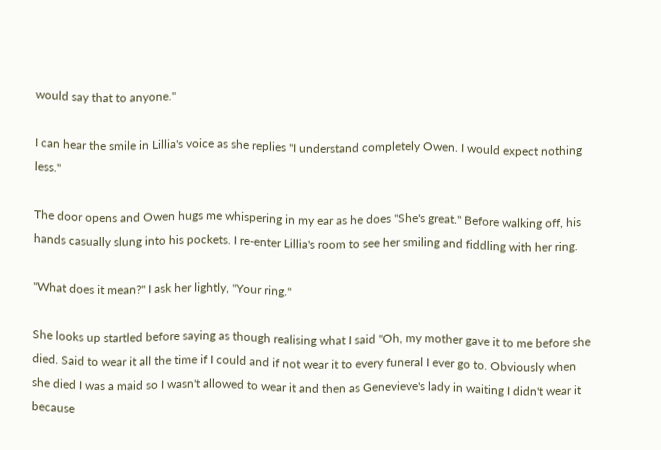would say that to anyone."

I can hear the smile in Lillia's voice as she replies "I understand completely Owen. I would expect nothing less."

The door opens and Owen hugs me whispering in my ear as he does "She's great." Before walking off, his hands casually slung into his pockets. I re-enter Lillia's room to see her smiling and fiddling with her ring.

"What does it mean?" I ask her lightly, "Your ring."

She looks up startled before saying as though realising what I said "Oh, my mother gave it to me before she died. Said to wear it all the time if I could and if not wear it to every funeral I ever go to. Obviously when she died I was a maid so I wasn't allowed to wear it and then as Genevieve's lady in waiting I didn't wear it because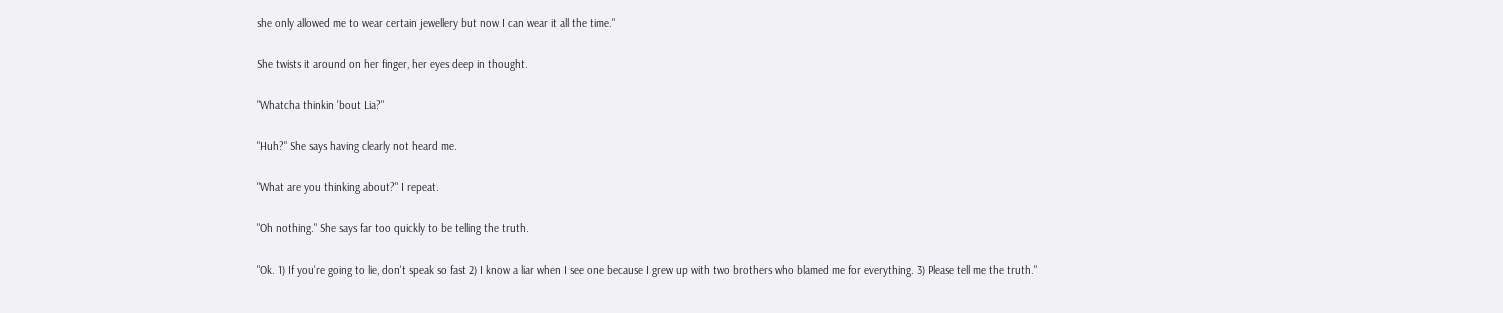she only allowed me to wear certain jewellery but now I can wear it all the time."

She twists it around on her finger, her eyes deep in thought.

"Whatcha thinkin 'bout Lia?"

"Huh?" She says having clearly not heard me.

"What are you thinking about?" I repeat.

"Oh nothing." She says far too quickly to be telling the truth.

"Ok. 1) If you're going to lie, don't speak so fast 2) I know a liar when I see one because I grew up with two brothers who blamed me for everything. 3) Please tell me the truth."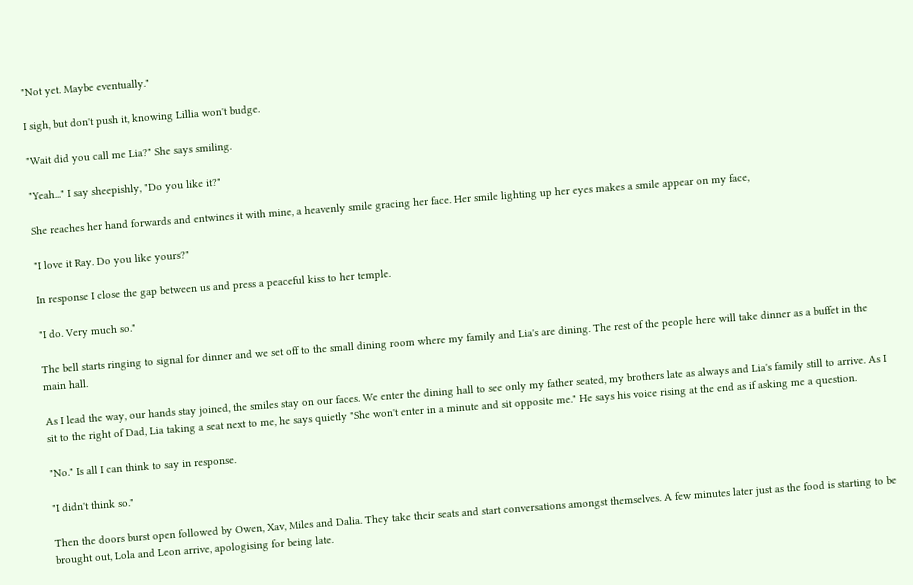"Not yet. Maybe eventually."

I sigh, but don't push it, knowing Lillia won't budge.

"Wait did you call me Lia?" She says smiling.

"Yeah..." I say sheepishly, "Do you like it?"

She reaches her hand forwards and entwines it with mine, a heavenly smile gracing her face. Her smile lighting up her eyes makes a smile appear on my face,

"I love it Ray. Do you like yours?"

In response I close the gap between us and press a peaceful kiss to her temple.

"I do. Very much so."

The bell starts ringing to signal for dinner and we set off to the small dining room where my family and Lia's are dining. The rest of the people here will take dinner as a buffet in the main hall.

As I lead the way, our hands stay joined, the smiles stay on our faces. We enter the dining hall to see only my father seated, my brothers late as always and Lia's family still to arrive. As I sit to the right of Dad, Lia taking a seat next to me, he says quietly "She won't enter in a minute and sit opposite me." He says his voice rising at the end as if asking me a question.

"No." Is all I can think to say in response.

"I didn't think so."

Then the doors burst open followed by Owen, Xav, Miles and Dalia. They take their seats and start conversations amongst themselves. A few minutes later just as the food is starting to be brought out, Lola and Leon arrive, apologising for being late.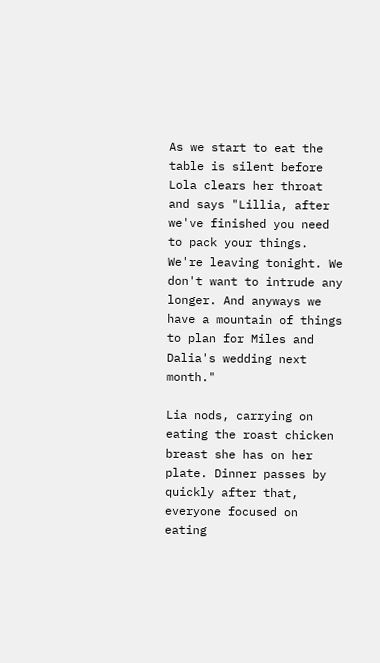As we start to eat the table is silent before Lola clears her throat and says "Lillia, after we've finished you need to pack your things. We're leaving tonight. We don't want to intrude any longer. And anyways we have a mountain of things to plan for Miles and Dalia's wedding next month."

Lia nods, carrying on eating the roast chicken breast she has on her plate. Dinner passes by quickly after that, everyone focused on eating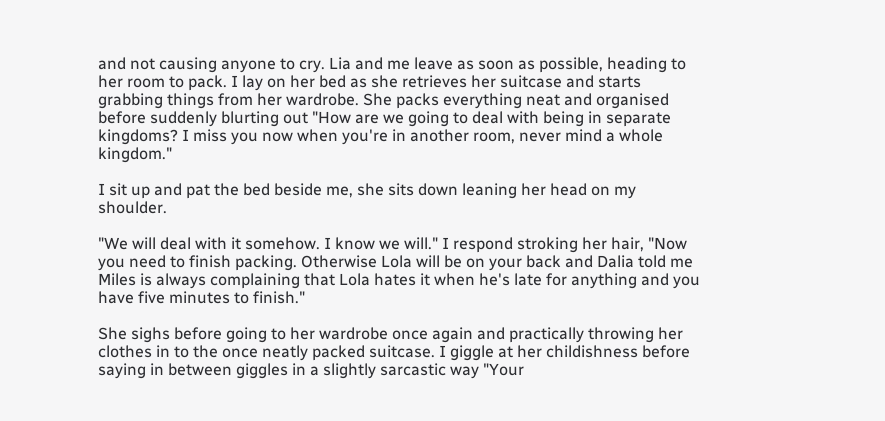and not causing anyone to cry. Lia and me leave as soon as possible, heading to her room to pack. I lay on her bed as she retrieves her suitcase and starts grabbing things from her wardrobe. She packs everything neat and organised before suddenly blurting out "How are we going to deal with being in separate kingdoms? I miss you now when you're in another room, never mind a whole kingdom."

I sit up and pat the bed beside me, she sits down leaning her head on my shoulder.

"We will deal with it somehow. I know we will." I respond stroking her hair, "Now you need to finish packing. Otherwise Lola will be on your back and Dalia told me Miles is always complaining that Lola hates it when he's late for anything and you have five minutes to finish."

She sighs before going to her wardrobe once again and practically throwing her clothes in to the once neatly packed suitcase. I giggle at her childishness before saying in between giggles in a slightly sarcastic way "Your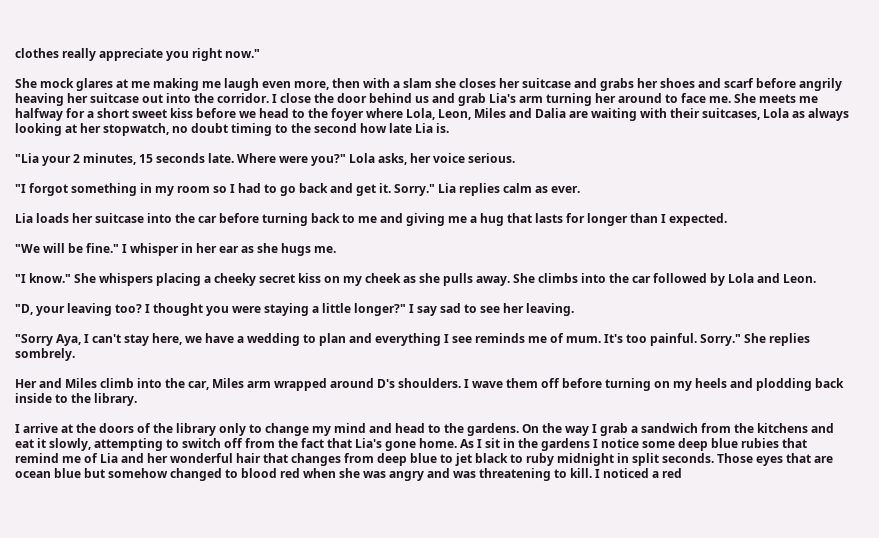clothes really appreciate you right now."

She mock glares at me making me laugh even more, then with a slam she closes her suitcase and grabs her shoes and scarf before angrily heaving her suitcase out into the corridor. I close the door behind us and grab Lia's arm turning her around to face me. She meets me halfway for a short sweet kiss before we head to the foyer where Lola, Leon, Miles and Dalia are waiting with their suitcases, Lola as always looking at her stopwatch, no doubt timing to the second how late Lia is.

"Lia your 2 minutes, 15 seconds late. Where were you?" Lola asks, her voice serious.

"I forgot something in my room so I had to go back and get it. Sorry." Lia replies calm as ever.

Lia loads her suitcase into the car before turning back to me and giving me a hug that lasts for longer than I expected.

"We will be fine." I whisper in her ear as she hugs me.

"I know." She whispers placing a cheeky secret kiss on my cheek as she pulls away. She climbs into the car followed by Lola and Leon.

"D, your leaving too? I thought you were staying a little longer?" I say sad to see her leaving.

"Sorry Aya, I can't stay here, we have a wedding to plan and everything I see reminds me of mum. It's too painful. Sorry." She replies sombrely.

Her and Miles climb into the car, Miles arm wrapped around D's shoulders. I wave them off before turning on my heels and plodding back inside to the library.

I arrive at the doors of the library only to change my mind and head to the gardens. On the way I grab a sandwich from the kitchens and eat it slowly, attempting to switch off from the fact that Lia's gone home. As I sit in the gardens I notice some deep blue rubies that remind me of Lia and her wonderful hair that changes from deep blue to jet black to ruby midnight in split seconds. Those eyes that are ocean blue but somehow changed to blood red when she was angry and was threatening to kill. I noticed a red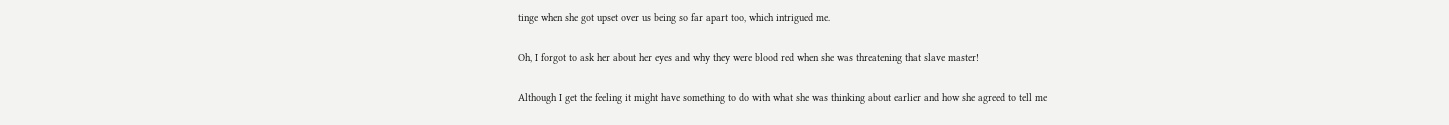tinge when she got upset over us being so far apart too, which intrigued me.

Oh, I forgot to ask her about her eyes and why they were blood red when she was threatening that slave master!

Although I get the feeling it might have something to do with what she was thinking about earlier and how she agreed to tell me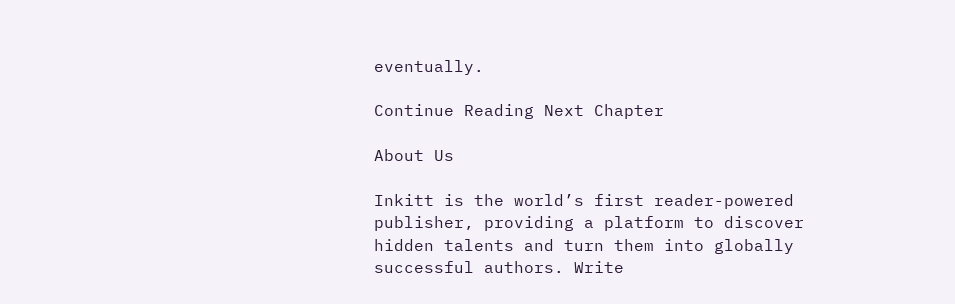eventually.

Continue Reading Next Chapter

About Us

Inkitt is the world’s first reader-powered publisher, providing a platform to discover hidden talents and turn them into globally successful authors. Write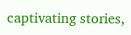captivating stories,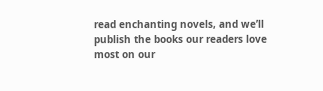read enchanting novels, and we’ll publish the books our readers love most on our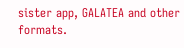sister app, GALATEA and other formats.